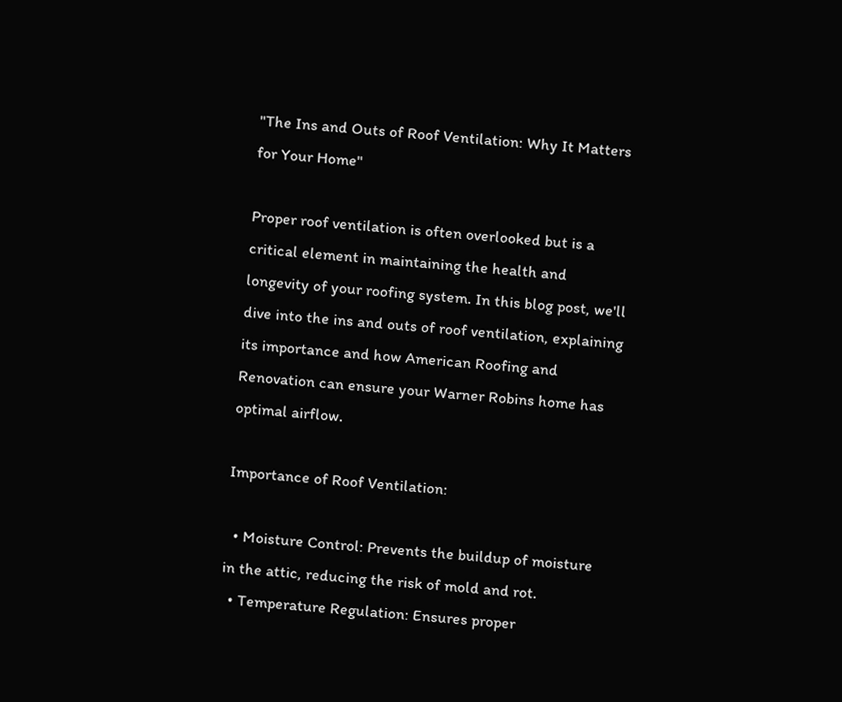"The Ins and Outs of Roof Ventilation: Why It Matters for Your Home"

Proper roof ventilation is often overlooked but is a critical element in maintaining the health and longevity of your roofing system. In this blog post, we'll dive into the ins and outs of roof ventilation, explaining its importance and how American Roofing and Renovation can ensure your Warner Robins home has optimal airflow.

Importance of Roof Ventilation:

  • Moisture Control: Prevents the buildup of moisture in the attic, reducing the risk of mold and rot.
  • Temperature Regulation: Ensures proper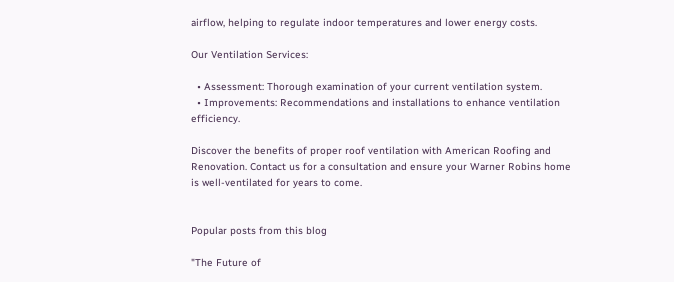airflow, helping to regulate indoor temperatures and lower energy costs.

Our Ventilation Services:

  • Assessment: Thorough examination of your current ventilation system.
  • Improvements: Recommendations and installations to enhance ventilation efficiency.

Discover the benefits of proper roof ventilation with American Roofing and Renovation. Contact us for a consultation and ensure your Warner Robins home is well-ventilated for years to come.


Popular posts from this blog

"The Future of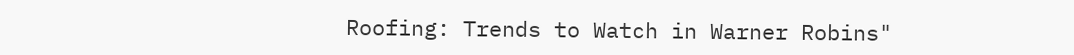Roofing: Trends to Watch in Warner Robins"